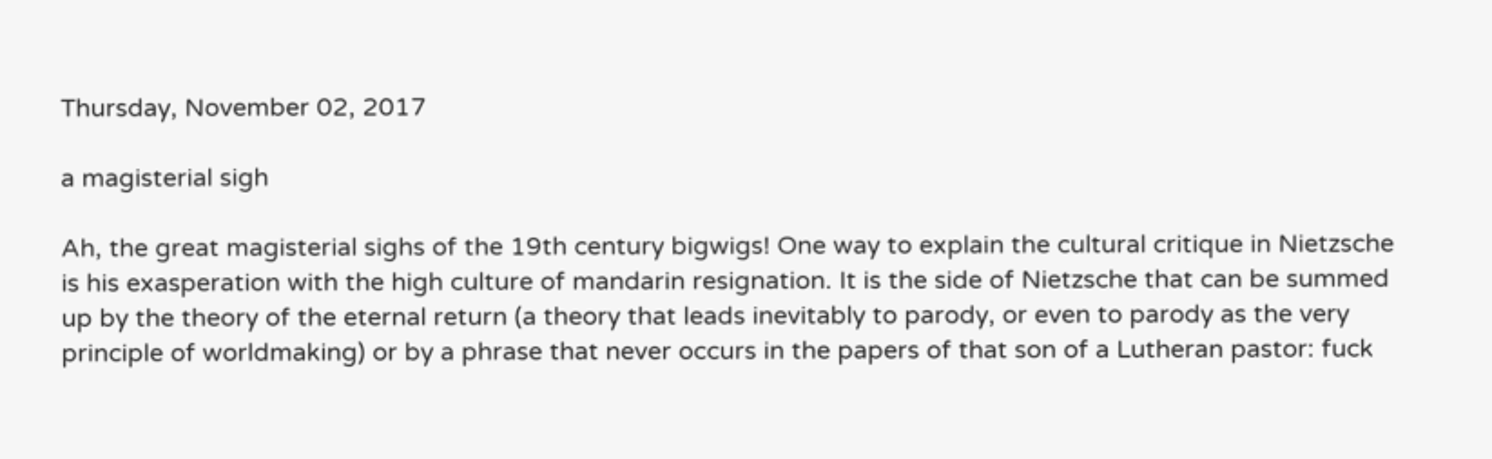Thursday, November 02, 2017

a magisterial sigh

Ah, the great magisterial sighs of the 19th century bigwigs! One way to explain the cultural critique in Nietzsche is his exasperation with the high culture of mandarin resignation. It is the side of Nietzsche that can be summed up by the theory of the eternal return (a theory that leads inevitably to parody, or even to parody as the very principle of worldmaking) or by a phrase that never occurs in the papers of that son of a Lutheran pastor: fuck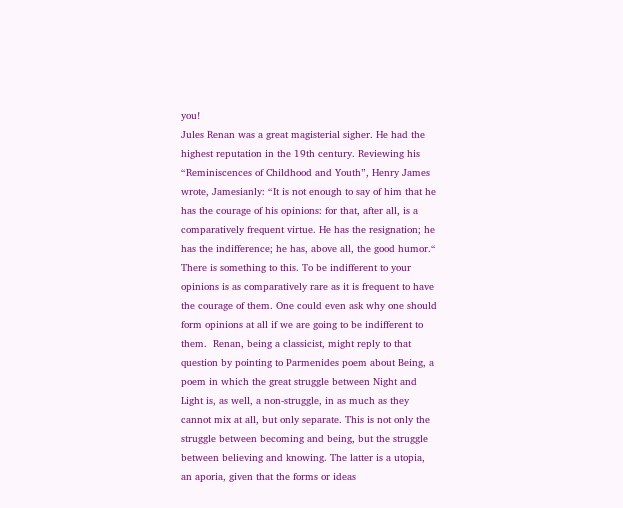you!
Jules Renan was a great magisterial sigher. He had the highest reputation in the 19th century. Reviewing his “Reminiscences of Childhood and Youth”, Henry James wrote, Jamesianly: “It is not enough to say of him that he has the courage of his opinions: for that, after all, is a comparatively frequent virtue. He has the resignation; he has the indifference; he has, above all, the good humor.“
There is something to this. To be indifferent to your opinions is as comparatively rare as it is frequent to have the courage of them. One could even ask why one should form opinions at all if we are going to be indifferent to them.  Renan, being a classicist, might reply to that question by pointing to Parmenides poem about Being, a poem in which the great struggle between Night and Light is, as well, a non-struggle, in as much as they cannot mix at all, but only separate. This is not only the struggle between becoming and being, but the struggle between believing and knowing. The latter is a utopia, an aporia, given that the forms or ideas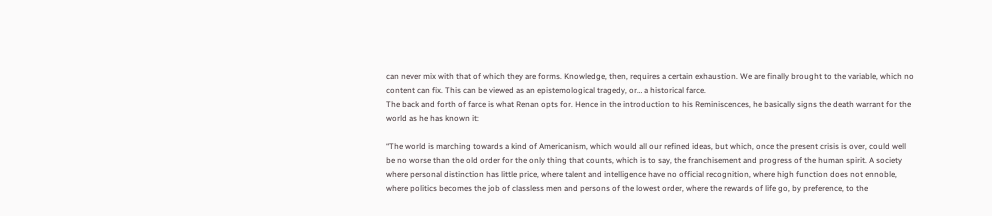can never mix with that of which they are forms. Knowledge, then, requires a certain exhaustion. We are finally brought to the variable, which no content can fix. This can be viewed as an epistemological tragedy, or… a historical farce.
The back and forth of farce is what Renan opts for. Hence in the introduction to his Reminiscences, he basically signs the death warrant for the world as he has known it:

“The world is marching towards a kind of Americanism, which would all our refined ideas, but which, once the present crisis is over, could well be no worse than the old order for the only thing that counts, which is to say, the franchisement and progress of the human spirit. A society where personal distinction has little price, where talent and intelligence have no official recognition, where high function does not ennoble, where politics becomes the job of classless men and persons of the lowest order, where the rewards of life go, by preference, to the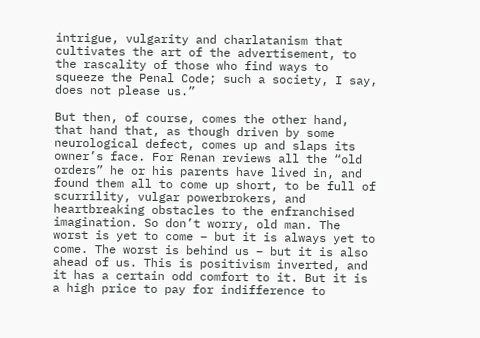intrigue, vulgarity and charlatanism that cultivates the art of the advertisement, to the rascality of those who find ways to squeeze the Penal Code; such a society, I say, does not please us.”

But then, of course, comes the other hand, that hand that, as though driven by some neurological defect, comes up and slaps its owner’s face. For Renan reviews all the “old orders” he or his parents have lived in, and found them all to come up short, to be full of scurrility, vulgar powerbrokers, and heartbreaking obstacles to the enfranchised imagination. So don’t worry, old man. The worst is yet to come – but it is always yet to come. The worst is behind us – but it is also ahead of us. This is positivism inverted, and it has a certain odd comfort to it. But it is a high price to pay for indifference to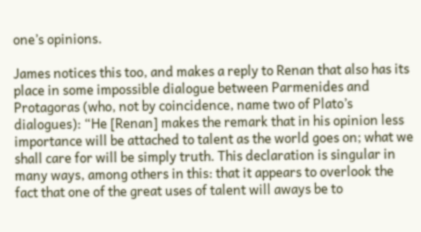one’s opinions.

James notices this too, and makes a reply to Renan that also has its place in some impossible dialogue between Parmenides and Protagoras (who, not by coincidence, name two of Plato’s dialogues): “He [Renan] makes the remark that in his opinion less importance will be attached to talent as the world goes on; what we shall care for will be simply truth. This declaration is singular in many ways, among others in this: that it appears to overlook the fact that one of the great uses of talent will aways be to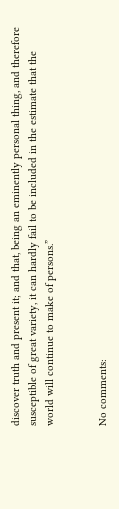discover truth and present it; and that, being an eminently personal thing, and therefore susceptible of great variety, it can hardly fail to be included in the estimate that the world will continue to make of persons.”


No comments: